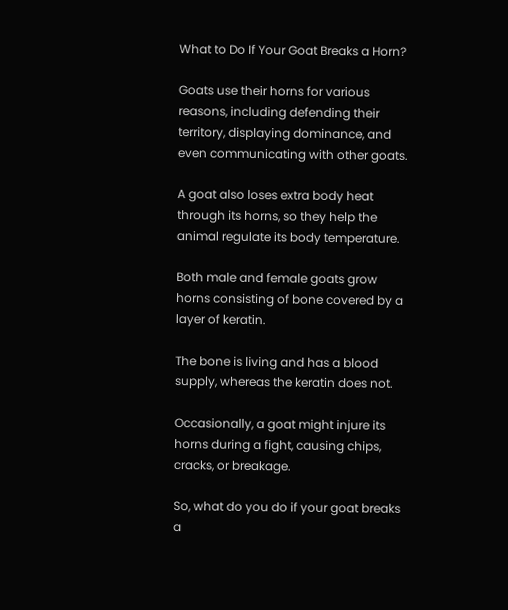What to Do If Your Goat Breaks a Horn?

Goats use their horns for various reasons, including defending their territory, displaying dominance, and even communicating with other goats.

A goat also loses extra body heat through its horns, so they help the animal regulate its body temperature.

Both male and female goats grow horns consisting of bone covered by a layer of keratin.

The bone is living and has a blood supply, whereas the keratin does not.

Occasionally, a goat might injure its horns during a fight, causing chips, cracks, or breakage.

So, what do you do if your goat breaks a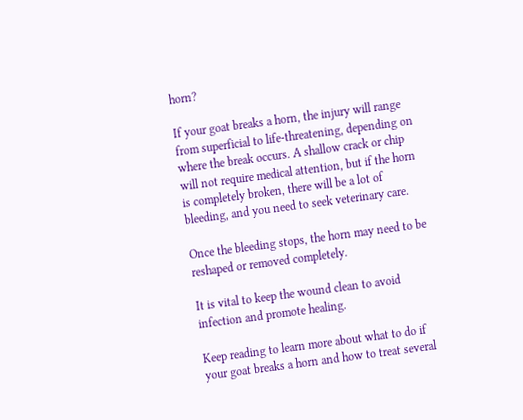horn?

If your goat breaks a horn, the injury will range from superficial to life-threatening, depending on where the break occurs. A shallow crack or chip will not require medical attention, but if the horn is completely broken, there will be a lot of bleeding, and you need to seek veterinary care.

Once the bleeding stops, the horn may need to be reshaped or removed completely.

It is vital to keep the wound clean to avoid infection and promote healing.

Keep reading to learn more about what to do if your goat breaks a horn and how to treat several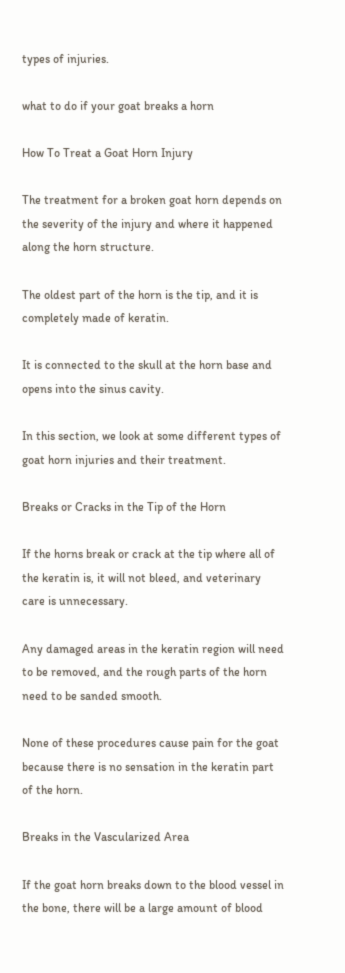types of injuries.

what to do if your goat breaks a horn

How To Treat a Goat Horn Injury

The treatment for a broken goat horn depends on the severity of the injury and where it happened along the horn structure.

The oldest part of the horn is the tip, and it is completely made of keratin.

It is connected to the skull at the horn base and opens into the sinus cavity.

In this section, we look at some different types of goat horn injuries and their treatment.

Breaks or Cracks in the Tip of the Horn

If the horns break or crack at the tip where all of the keratin is, it will not bleed, and veterinary care is unnecessary.

Any damaged areas in the keratin region will need to be removed, and the rough parts of the horn need to be sanded smooth.

None of these procedures cause pain for the goat because there is no sensation in the keratin part of the horn.

Breaks in the Vascularized Area

If the goat horn breaks down to the blood vessel in the bone, there will be a large amount of blood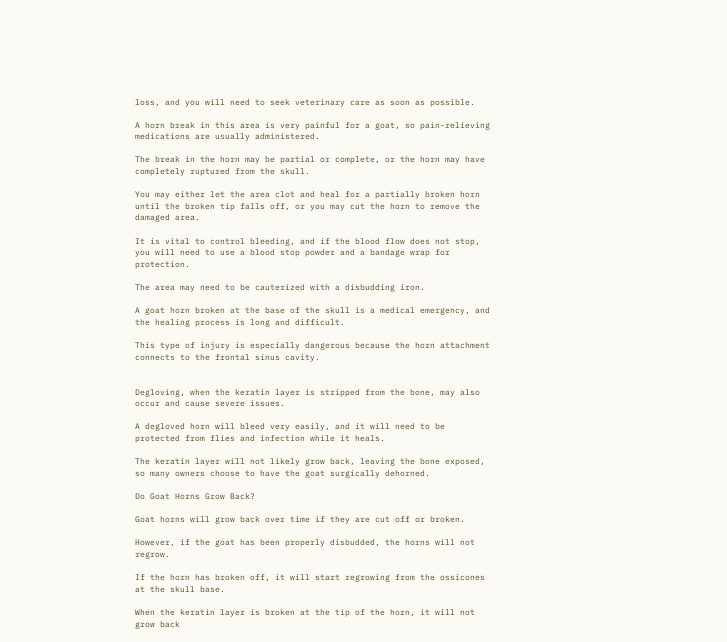loss, and you will need to seek veterinary care as soon as possible.

A horn break in this area is very painful for a goat, so pain-relieving medications are usually administered.

The break in the horn may be partial or complete, or the horn may have completely ruptured from the skull.

You may either let the area clot and heal for a partially broken horn until the broken tip falls off, or you may cut the horn to remove the damaged area.

It is vital to control bleeding, and if the blood flow does not stop, you will need to use a blood stop powder and a bandage wrap for protection.

The area may need to be cauterized with a disbudding iron.

A goat horn broken at the base of the skull is a medical emergency, and the healing process is long and difficult.

This type of injury is especially dangerous because the horn attachment connects to the frontal sinus cavity.


Degloving, when the keratin layer is stripped from the bone, may also occur and cause severe issues.

A degloved horn will bleed very easily, and it will need to be protected from flies and infection while it heals.

The keratin layer will not likely grow back, leaving the bone exposed, so many owners choose to have the goat surgically dehorned.

Do Goat Horns Grow Back?

Goat horns will grow back over time if they are cut off or broken.

However, if the goat has been properly disbudded, the horns will not regrow.

If the horn has broken off, it will start regrowing from the ossicones at the skull base.

When the keratin layer is broken at the tip of the horn, it will not grow back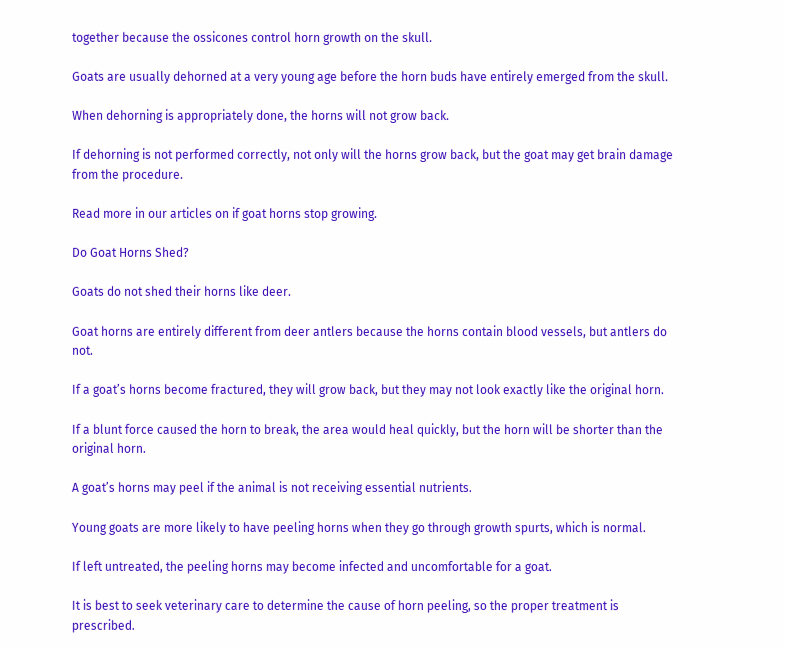together because the ossicones control horn growth on the skull.

Goats are usually dehorned at a very young age before the horn buds have entirely emerged from the skull.

When dehorning is appropriately done, the horns will not grow back.

If dehorning is not performed correctly, not only will the horns grow back, but the goat may get brain damage from the procedure.

Read more in our articles on if goat horns stop growing.

Do Goat Horns Shed?

Goats do not shed their horns like deer.

Goat horns are entirely different from deer antlers because the horns contain blood vessels, but antlers do not.

If a goat’s horns become fractured, they will grow back, but they may not look exactly like the original horn.

If a blunt force caused the horn to break, the area would heal quickly, but the horn will be shorter than the original horn.

A goat’s horns may peel if the animal is not receiving essential nutrients.

Young goats are more likely to have peeling horns when they go through growth spurts, which is normal.

If left untreated, the peeling horns may become infected and uncomfortable for a goat.

It is best to seek veterinary care to determine the cause of horn peeling, so the proper treatment is prescribed.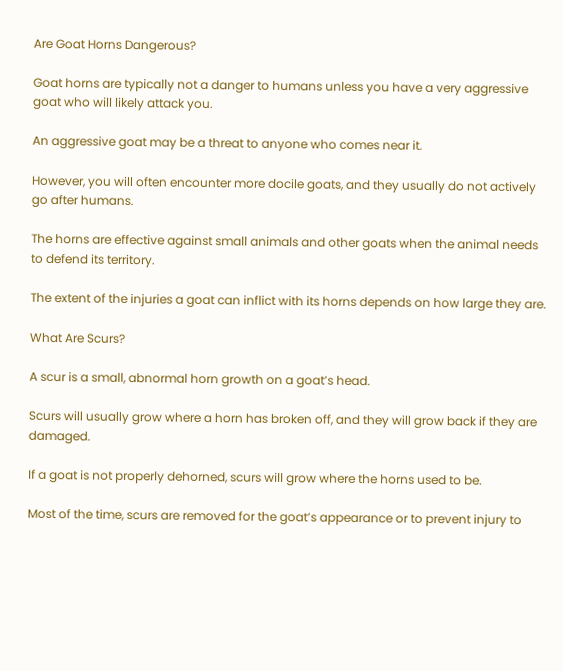Are Goat Horns Dangerous?

Goat horns are typically not a danger to humans unless you have a very aggressive goat who will likely attack you.

An aggressive goat may be a threat to anyone who comes near it.

However, you will often encounter more docile goats, and they usually do not actively go after humans.

The horns are effective against small animals and other goats when the animal needs to defend its territory.

The extent of the injuries a goat can inflict with its horns depends on how large they are.

What Are Scurs?

A scur is a small, abnormal horn growth on a goat’s head.

Scurs will usually grow where a horn has broken off, and they will grow back if they are damaged.

If a goat is not properly dehorned, scurs will grow where the horns used to be.

Most of the time, scurs are removed for the goat’s appearance or to prevent injury to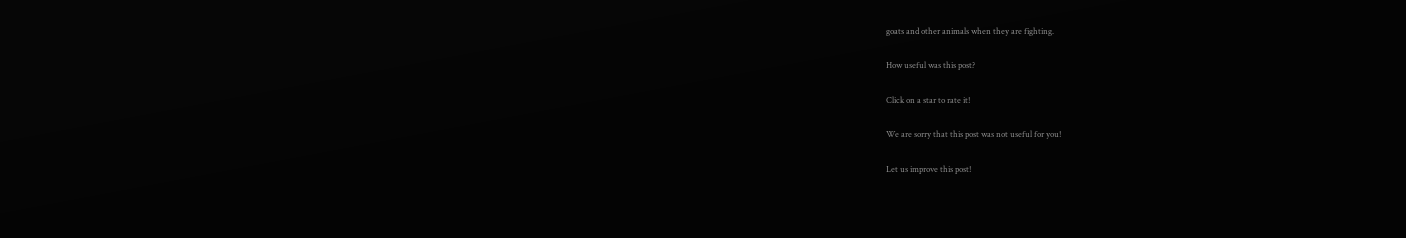goats and other animals when they are fighting.

How useful was this post?

Click on a star to rate it!

We are sorry that this post was not useful for you!

Let us improve this post!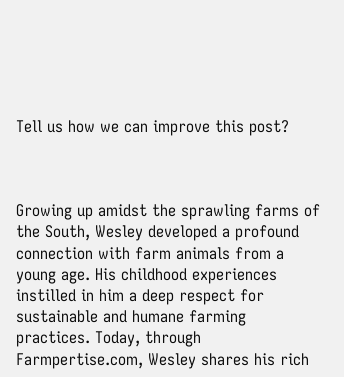Tell us how we can improve this post?



Growing up amidst the sprawling farms of the South, Wesley developed a profound connection with farm animals from a young age. His childhood experiences instilled in him a deep respect for sustainable and humane farming practices. Today, through Farmpertise.com, Wesley shares his rich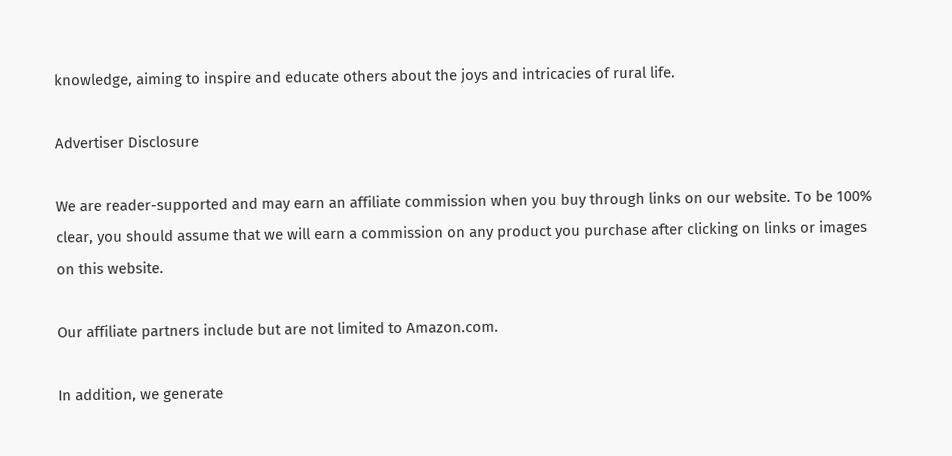knowledge, aiming to inspire and educate others about the joys and intricacies of rural life.

Advertiser Disclosure

We are reader-supported and may earn an affiliate commission when you buy through links on our website. To be 100% clear, you should assume that we will earn a commission on any product you purchase after clicking on links or images on this website.

Our affiliate partners include but are not limited to Amazon.com.

In addition, we generate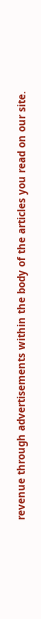revenue through advertisements within the body of the articles you read on our site.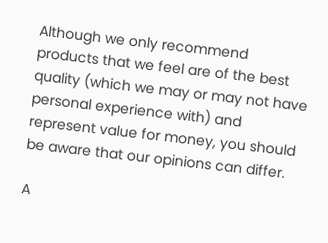Although we only recommend products that we feel are of the best quality (which we may or may not have personal experience with) and represent value for money, you should be aware that our opinions can differ.

A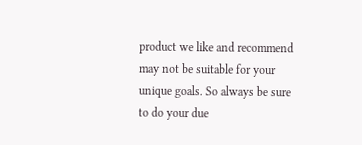product we like and recommend may not be suitable for your unique goals. So always be sure to do your due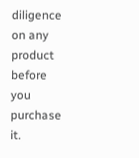diligence on any product before you purchase it.